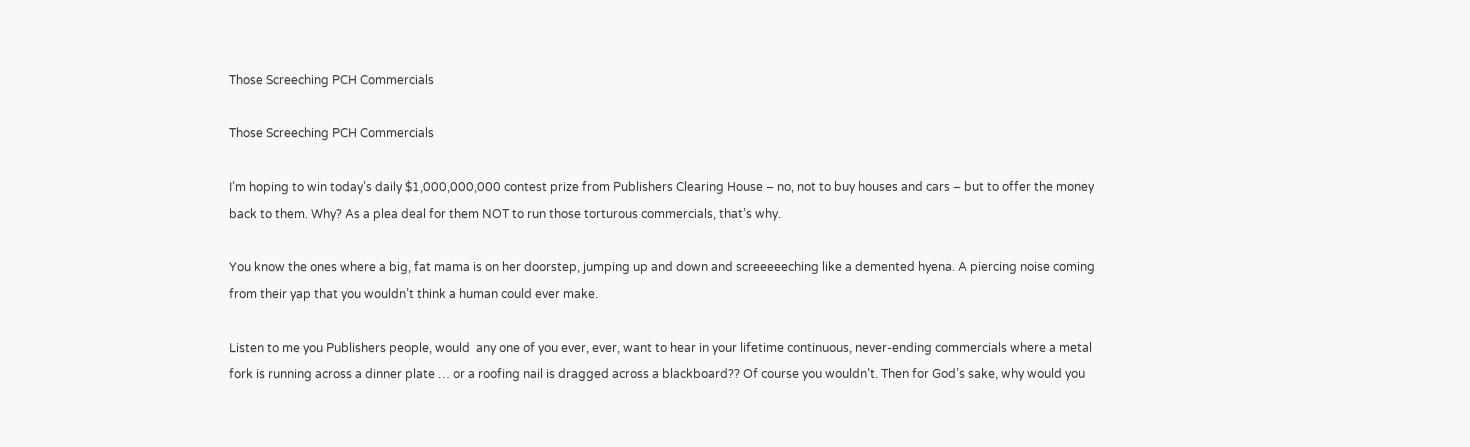Those Screeching PCH Commercials

Those Screeching PCH Commercials

I’m hoping to win today’s daily $1,000,000,000 contest prize from Publishers Clearing House – no, not to buy houses and cars – but to offer the money back to them. Why? As a plea deal for them NOT to run those torturous commercials, that’s why.

You know the ones where a big, fat mama is on her doorstep, jumping up and down and screeeeeching like a demented hyena. A piercing noise coming from their yap that you wouldn’t think a human could ever make.

Listen to me you Publishers people, would  any one of you ever, ever, want to hear in your lifetime continuous, never-ending commercials where a metal fork is running across a dinner plate … or a roofing nail is dragged across a blackboard?? Of course you wouldn’t. Then for God’s sake, why would you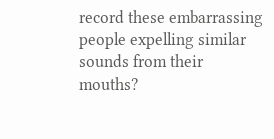record these embarrassing people expelling similar sounds from their mouths?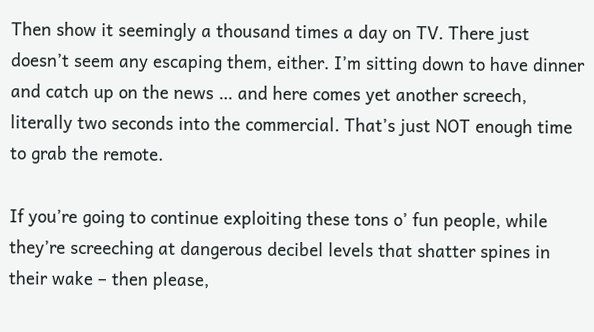Then show it seemingly a thousand times a day on TV. There just doesn’t seem any escaping them, either. I’m sitting down to have dinner and catch up on the news … and here comes yet another screech, literally two seconds into the commercial. That’s just NOT enough time to grab the remote.

If you’re going to continue exploiting these tons o’ fun people, while they’re screeching at dangerous decibel levels that shatter spines in their wake – then please,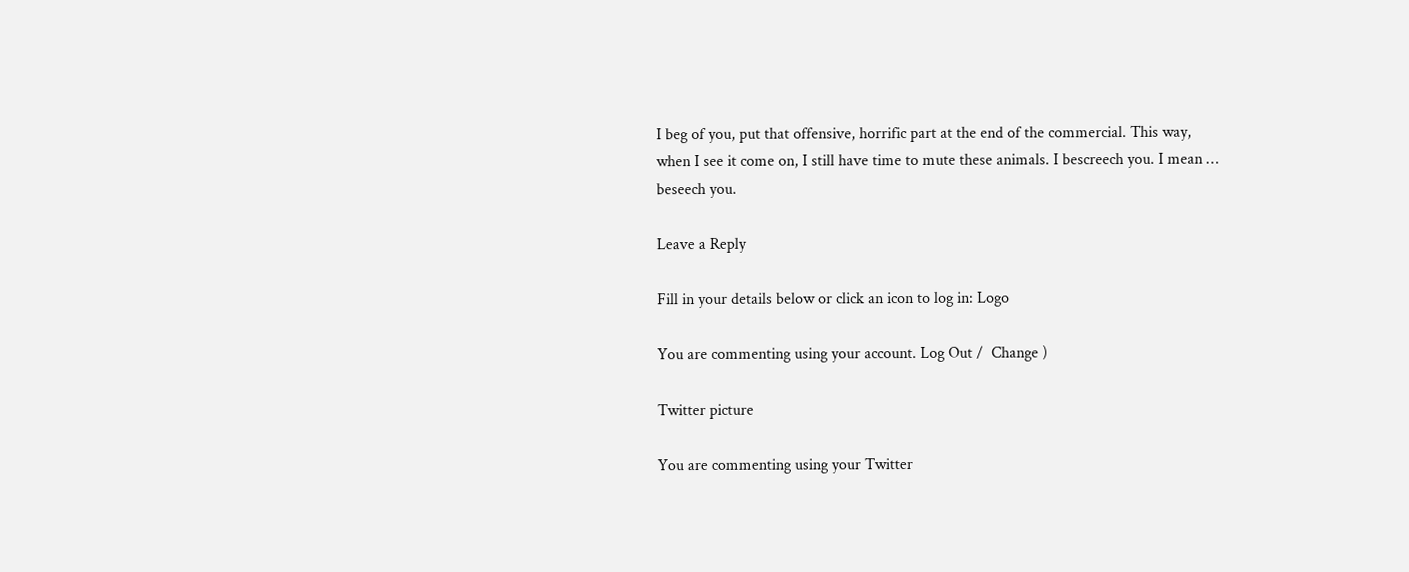I beg of you, put that offensive, horrific part at the end of the commercial. This way, when I see it come on, I still have time to mute these animals. I bescreech you. I mean … beseech you.

Leave a Reply

Fill in your details below or click an icon to log in: Logo

You are commenting using your account. Log Out /  Change )

Twitter picture

You are commenting using your Twitter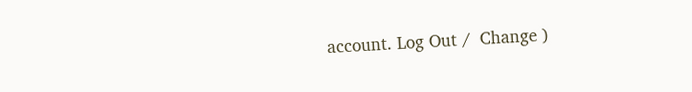account. Log Out /  Change )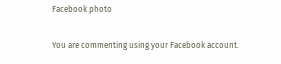Facebook photo

You are commenting using your Facebook account.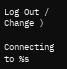Log Out /  Change )

Connecting to %s